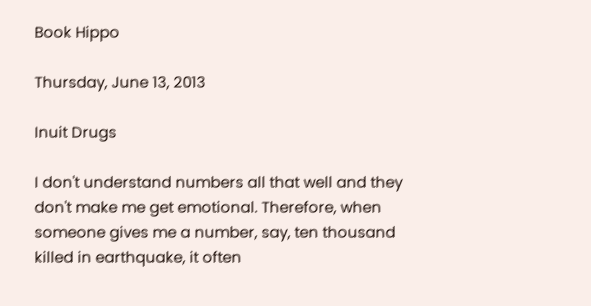Book Hippo

Thursday, June 13, 2013

Inuit Drugs

I don't understand numbers all that well and they don't make me get emotional. Therefore, when someone gives me a number, say, ten thousand killed in earthquake, it often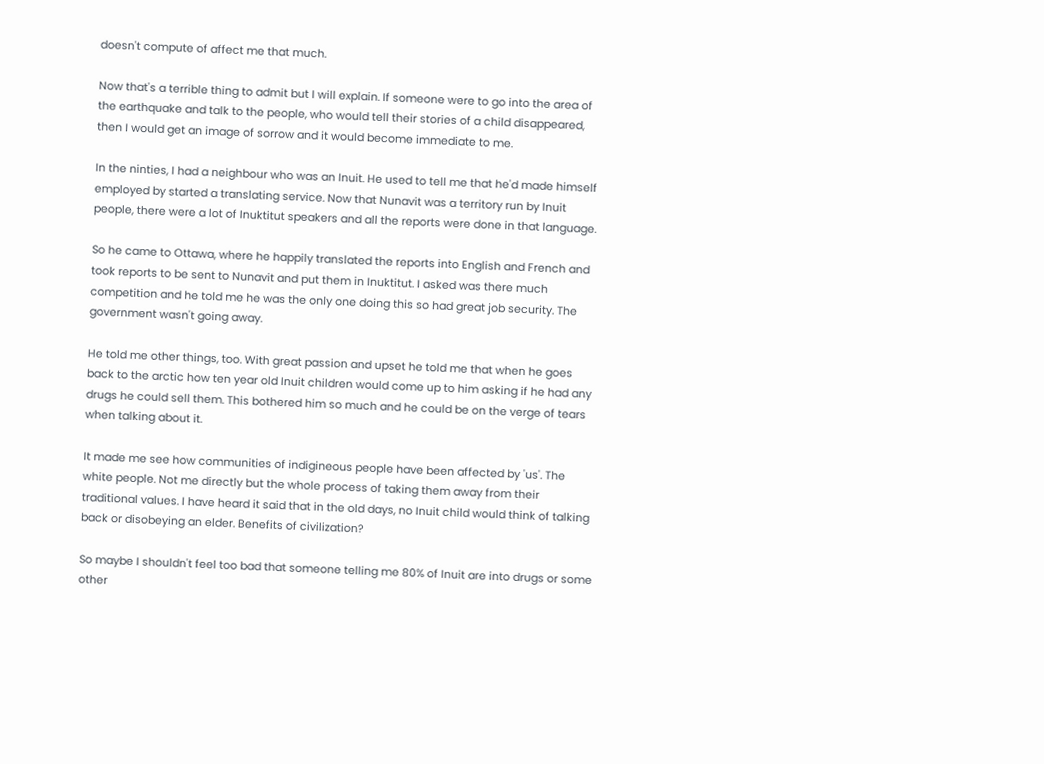doesn't compute of affect me that much.

Now that's a terrible thing to admit but I will explain. If someone were to go into the area of the earthquake and talk to the people, who would tell their stories of a child disappeared, then I would get an image of sorrow and it would become immediate to me.

In the ninties, I had a neighbour who was an Inuit. He used to tell me that he'd made himself employed by started a translating service. Now that Nunavit was a territory run by Inuit people, there were a lot of Inuktitut speakers and all the reports were done in that language.

So he came to Ottawa, where he happily translated the reports into English and French and took reports to be sent to Nunavit and put them in Inuktitut. I asked was there much competition and he told me he was the only one doing this so had great job security. The government wasn't going away.

He told me other things, too. With great passion and upset he told me that when he goes back to the arctic how ten year old Inuit children would come up to him asking if he had any drugs he could sell them. This bothered him so much and he could be on the verge of tears when talking about it.

It made me see how communities of indigineous people have been affected by 'us'. The white people. Not me directly but the whole process of taking them away from their traditional values. I have heard it said that in the old days, no Inuit child would think of talking back or disobeying an elder. Benefits of civilization?

So maybe I shouldn't feel too bad that someone telling me 80% of Inuit are into drugs or some other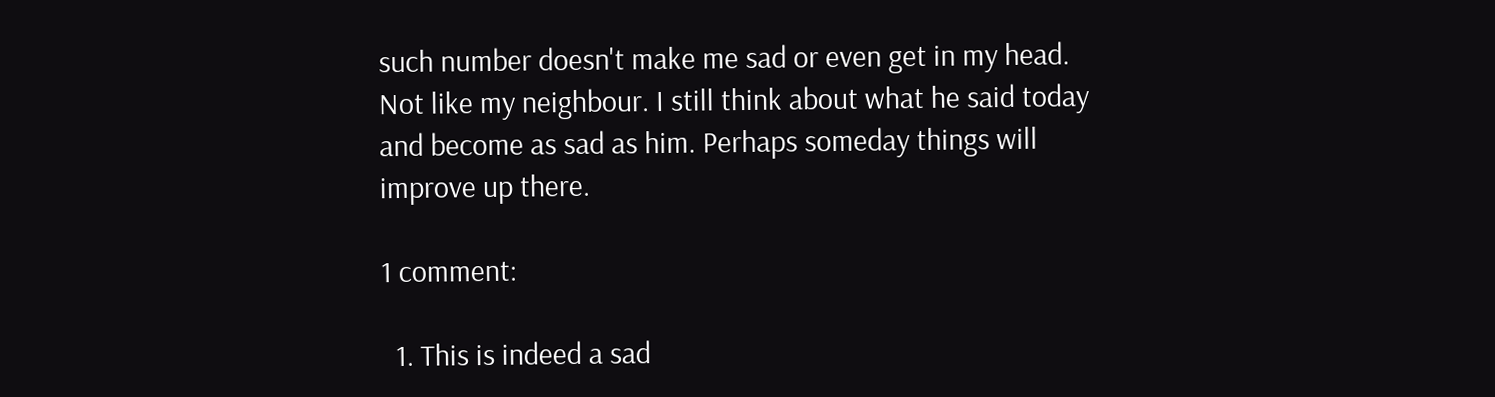such number doesn't make me sad or even get in my head. Not like my neighbour. I still think about what he said today and become as sad as him. Perhaps someday things will improve up there.

1 comment:

  1. This is indeed a sad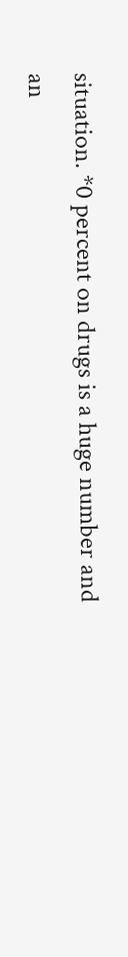situation. *0 percent on drugs is a huge number and an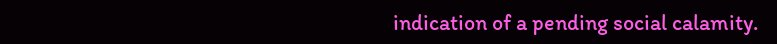indication of a pending social calamity.